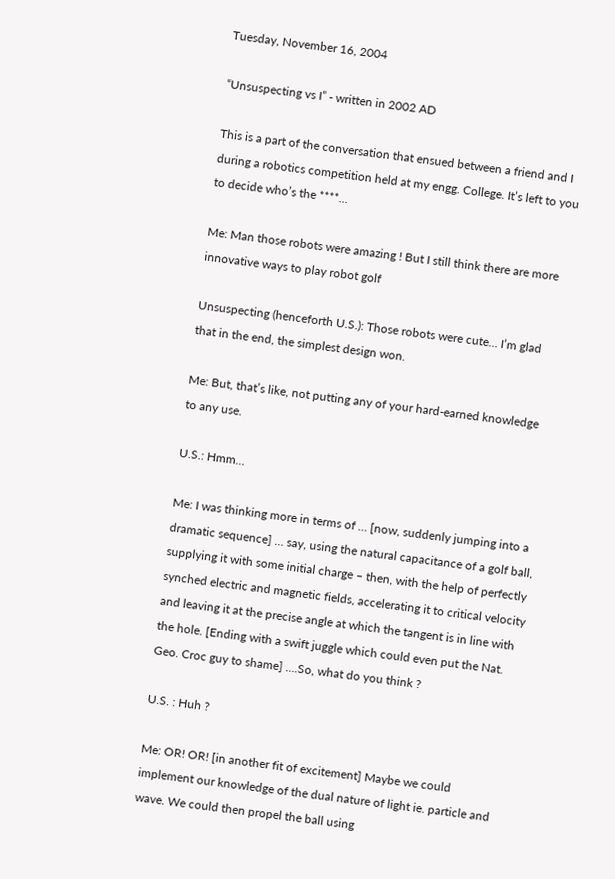Tuesday, November 16, 2004

“Unsuspecting vs I” - written in 2002 AD

This is a part of the conversation that ensued between a friend and I during a robotics competition held at my engg. College. It’s left to you to decide who’s the ****…

Me: Man those robots were amazing ! But I still think there are more innovative ways to play robot golf

Unsuspecting (henceforth U.S.): Those robots were cute… I’m glad that in the end, the simplest design won.

Me: But, that’s like, not putting any of your hard-earned knowledge to any use.

U.S.: Hmm…

Me: I was thinking more in terms of … [now, suddenly jumping into a dramatic sequence] … say, using the natural capacitance of a golf ball, supplying it with some initial charge – then, with the help of perfectly synched electric and magnetic fields, accelerating it to critical velocity and leaving it at the precise angle at which the tangent is in line with the hole. [Ending with a swift juggle which could even put the Nat. Geo. Croc guy to shame] ….So, what do you think ?

U.S. : Huh ?

Me: OR! OR! [in another fit of excitement] Maybe we could implement our knowledge of the dual nature of light ie. particle and wave. We could then propel the ball using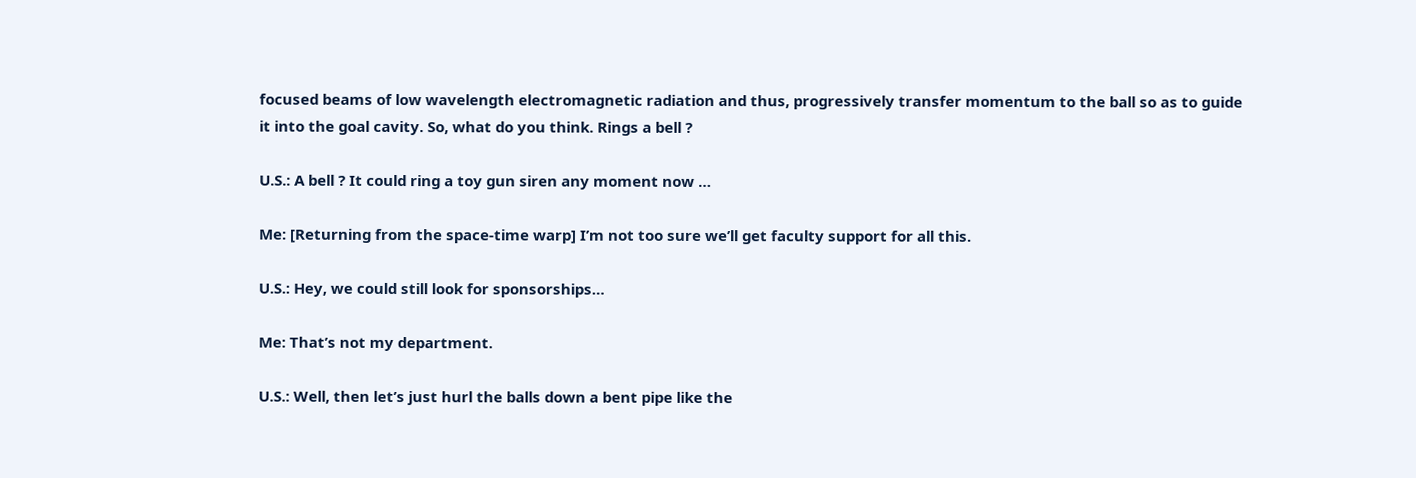focused beams of low wavelength electromagnetic radiation and thus, progressively transfer momentum to the ball so as to guide it into the goal cavity. So, what do you think. Rings a bell ?

U.S.: A bell ? It could ring a toy gun siren any moment now …

Me: [Returning from the space-time warp] I’m not too sure we’ll get faculty support for all this.

U.S.: Hey, we could still look for sponsorships…

Me: That’s not my department.

U.S.: Well, then let’s just hurl the balls down a bent pipe like the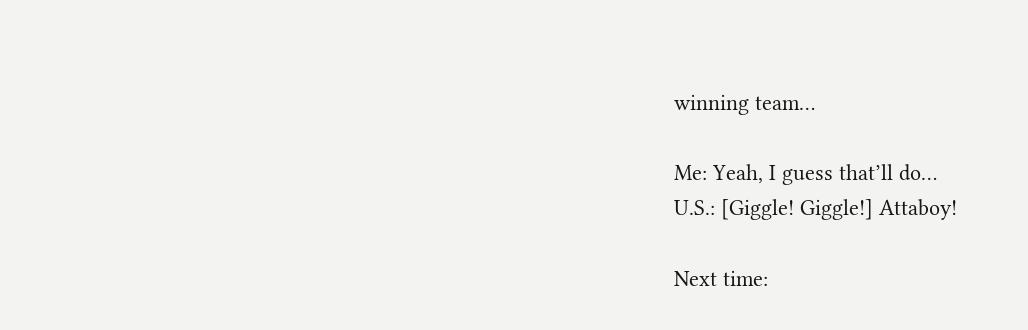winning team…

Me: Yeah, I guess that’ll do…
U.S.: [Giggle! Giggle!] Attaboy!

Next time: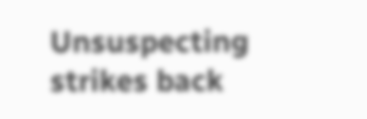Unsuspecting strikes back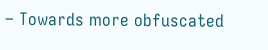– Towards more obfuscated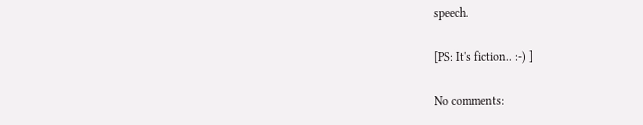speech.

[PS: It's fiction.. :-) ]

No comments: